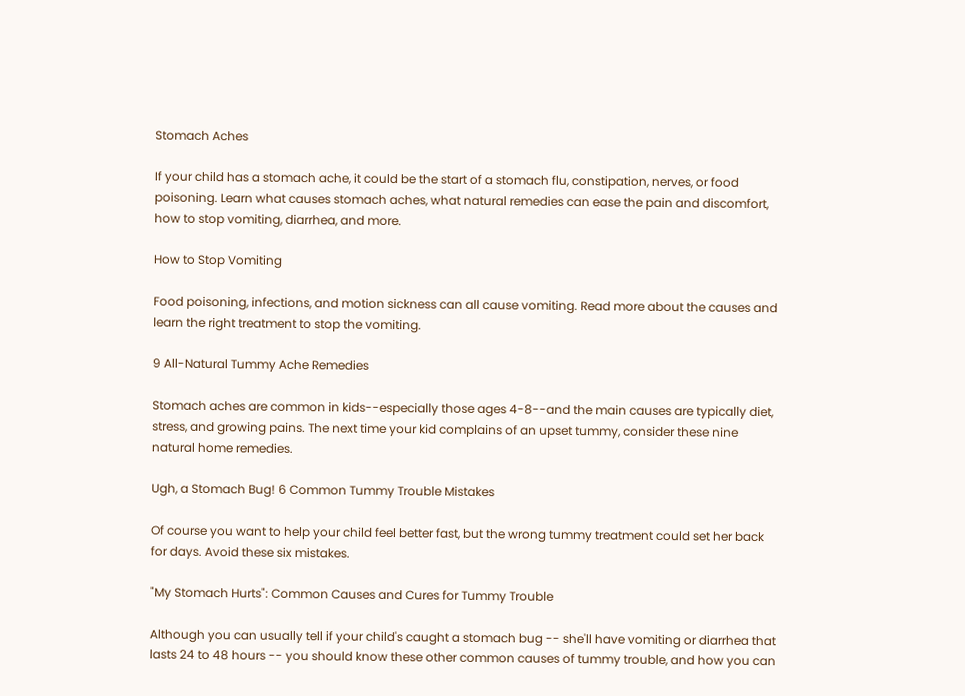Stomach Aches

If your child has a stomach ache, it could be the start of a stomach flu, constipation, nerves, or food poisoning. Learn what causes stomach aches, what natural remedies can ease the pain and discomfort, how to stop vomiting, diarrhea, and more.

How to Stop Vomiting

Food poisoning, infections, and motion sickness can all cause vomiting. Read more about the causes and learn the right treatment to stop the vomiting.

9 All-Natural Tummy Ache Remedies

Stomach aches are common in kids--especially those ages 4-8--and the main causes are typically diet, stress, and growing pains. The next time your kid complains of an upset tummy, consider these nine natural home remedies.

Ugh, a Stomach Bug! 6 Common Tummy Trouble Mistakes

Of course you want to help your child feel better fast, but the wrong tummy treatment could set her back for days. Avoid these six mistakes.

"My Stomach Hurts": Common Causes and Cures for Tummy Trouble

Although you can usually tell if your child's caught a stomach bug -- she'll have vomiting or diarrhea that lasts 24 to 48 hours -- you should know these other common causes of tummy trouble, and how you can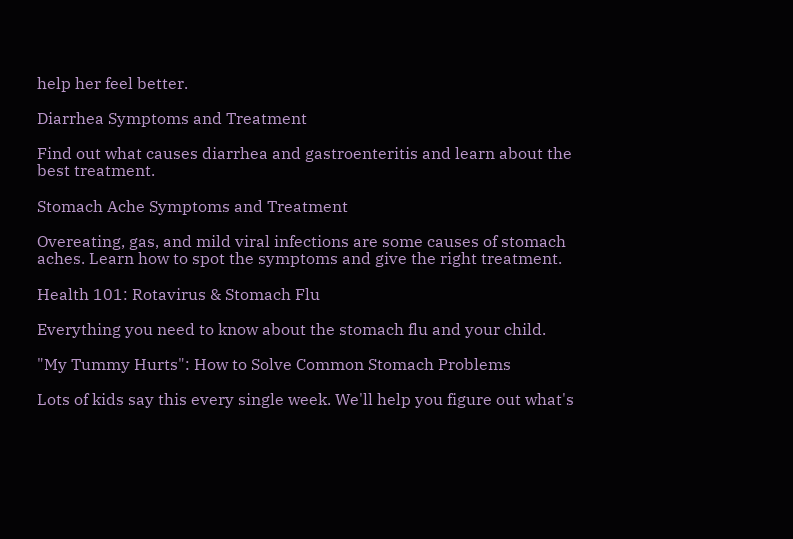help her feel better.

Diarrhea Symptoms and Treatment

Find out what causes diarrhea and gastroenteritis and learn about the best treatment.

Stomach Ache Symptoms and Treatment

Overeating, gas, and mild viral infections are some causes of stomach aches. Learn how to spot the symptoms and give the right treatment.

Health 101: Rotavirus & Stomach Flu

Everything you need to know about the stomach flu and your child.

"My Tummy Hurts": How to Solve Common Stomach Problems

Lots of kids say this every single week. We'll help you figure out what's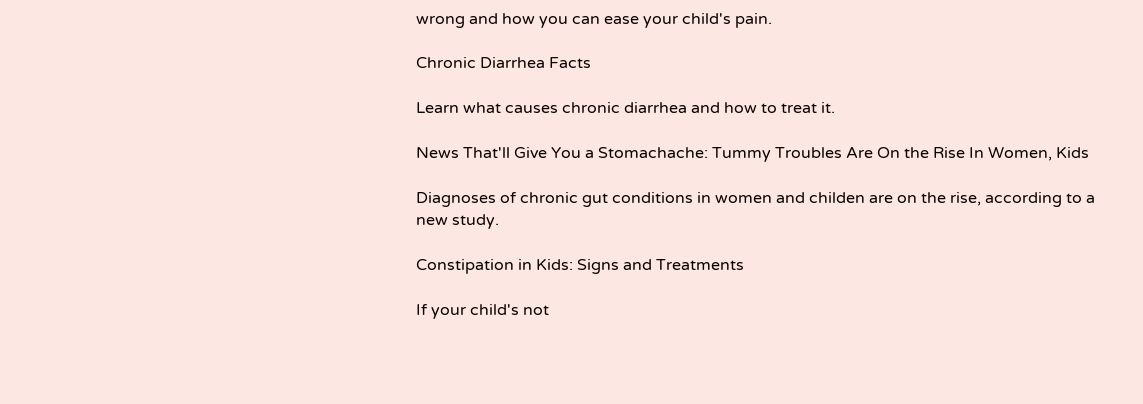wrong and how you can ease your child's pain.

Chronic Diarrhea Facts

Learn what causes chronic diarrhea and how to treat it.

News That'll Give You a Stomachache: Tummy Troubles Are On the Rise In Women, Kids

Diagnoses of chronic gut conditions in women and childen are on the rise, according to a new study.

Constipation in Kids: Signs and Treatments

If your child's not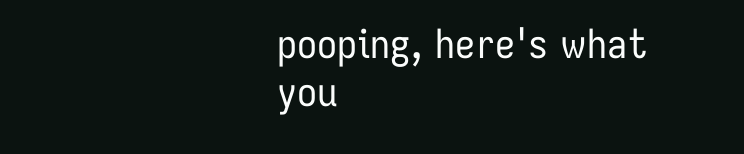pooping, here's what you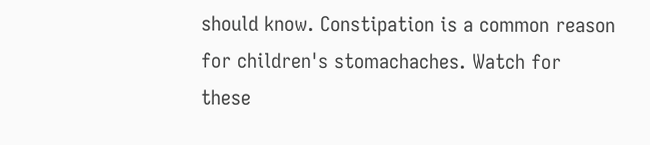should know. Constipation is a common reason for children's stomachaches. Watch for these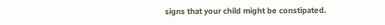signs that your child might be constipated.